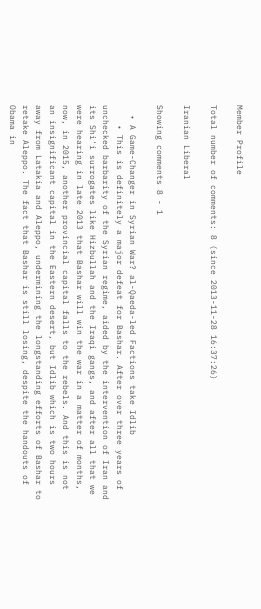Member Profile

Total number of comments: 8 (since 2013-11-28 16:37:26)

Iranian Liberal

Showing comments 8 - 1

  • A Game-Changer in Syrian War? al-Qaeda-led Factions take Idlib
    • This is definitely a major defeat for Bashar. After over three years of unchecked barbarity of the Syrian regime, aided by the intervention of Iran and its Shi'i surrogates like Hizbullah and the Iraqi gangs, and after all that we were hearing in late 2013 that Bashar will win the war in a matter of months, now, in 2015, another provincial capital falls to the rebels. And this is not an insignificant capital in the Eastern desert, but Idlib which is two hours away from Latakia and Aleppo, undermining the longstanding efforts of Bashar to retake Aleppo. The fact that Bashar is still losing, despite the handouts of Obama in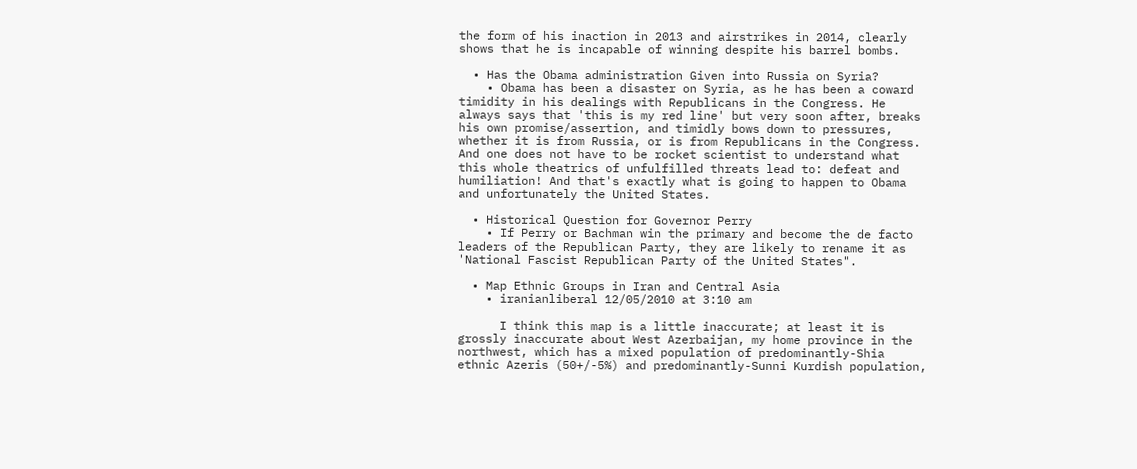the form of his inaction in 2013 and airstrikes in 2014, clearly shows that he is incapable of winning despite his barrel bombs.

  • Has the Obama administration Given into Russia on Syria?
    • Obama has been a disaster on Syria, as he has been a coward timidity in his dealings with Republicans in the Congress. He always says that 'this is my red line' but very soon after, breaks his own promise/assertion, and timidly bows down to pressures, whether it is from Russia, or is from Republicans in the Congress. And one does not have to be rocket scientist to understand what this whole theatrics of unfulfilled threats lead to: defeat and humiliation! And that's exactly what is going to happen to Obama and unfortunately the United States.

  • Historical Question for Governor Perry
    • If Perry or Bachman win the primary and become the de facto leaders of the Republican Party, they are likely to rename it as 'National Fascist Republican Party of the United States".

  • Map Ethnic Groups in Iran and Central Asia
    • iranianliberal 12/05/2010 at 3:10 am

      I think this map is a little inaccurate; at least it is grossly inaccurate about West Azerbaijan, my home province in the northwest, which has a mixed population of predominantly-Shia ethnic Azeris (50+/-5%) and predominantly-Sunni Kurdish population,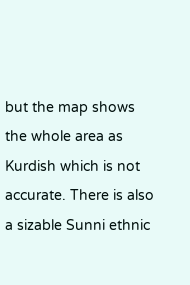but the map shows the whole area as Kurdish which is not accurate. There is also a sizable Sunni ethnic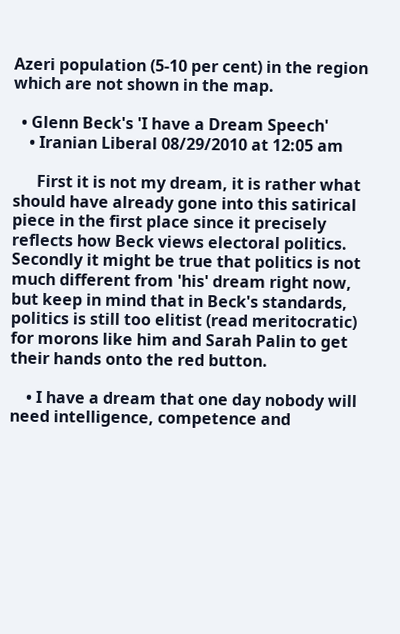Azeri population (5-10 per cent) in the region which are not shown in the map.

  • Glenn Beck's 'I have a Dream Speech'
    • Iranian Liberal 08/29/2010 at 12:05 am

      First it is not my dream, it is rather what should have already gone into this satirical piece in the first place since it precisely reflects how Beck views electoral politics. Secondly it might be true that politics is not much different from 'his' dream right now, but keep in mind that in Beck's standards, politics is still too elitist (read meritocratic) for morons like him and Sarah Palin to get their hands onto the red button.

    • I have a dream that one day nobody will need intelligence, competence and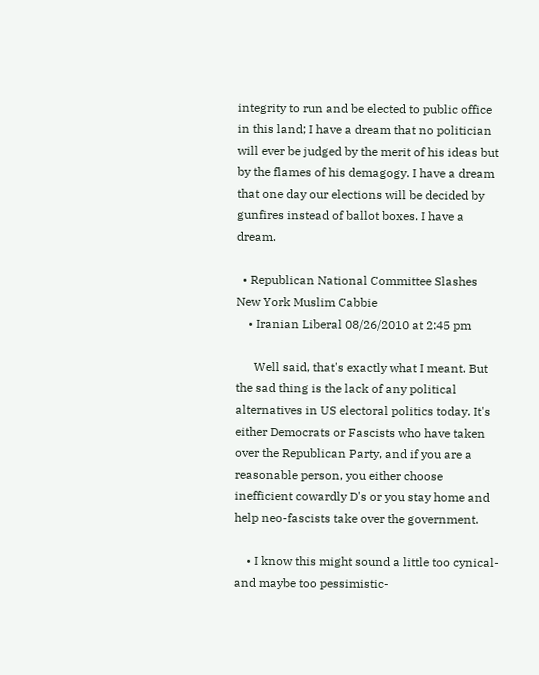integrity to run and be elected to public office in this land; I have a dream that no politician will ever be judged by the merit of his ideas but by the flames of his demagogy. I have a dream that one day our elections will be decided by gunfires instead of ballot boxes. I have a dream.

  • Republican National Committee Slashes New York Muslim Cabbie
    • Iranian Liberal 08/26/2010 at 2:45 pm

      Well said, that's exactly what I meant. But the sad thing is the lack of any political alternatives in US electoral politics today. It's either Democrats or Fascists who have taken over the Republican Party, and if you are a reasonable person, you either choose inefficient cowardly D's or you stay home and help neo-fascists take over the government.

    • I know this might sound a little too cynical- and maybe too pessimistic-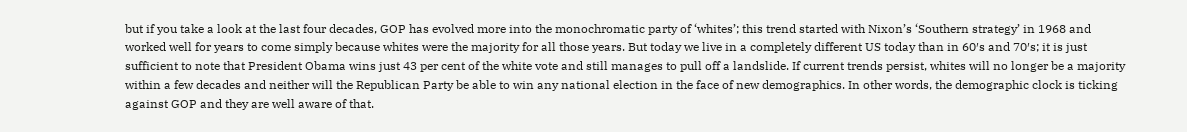but if you take a look at the last four decades, GOP has evolved more into the monochromatic party of ‘whites’; this trend started with Nixon’s ‘Southern strategy’ in 1968 and worked well for years to come simply because whites were the majority for all those years. But today we live in a completely different US today than in 60′s and 70′s; it is just sufficient to note that President Obama wins just 43 per cent of the white vote and still manages to pull off a landslide. If current trends persist, whites will no longer be a majority within a few decades and neither will the Republican Party be able to win any national election in the face of new demographics. In other words, the demographic clock is ticking against GOP and they are well aware of that.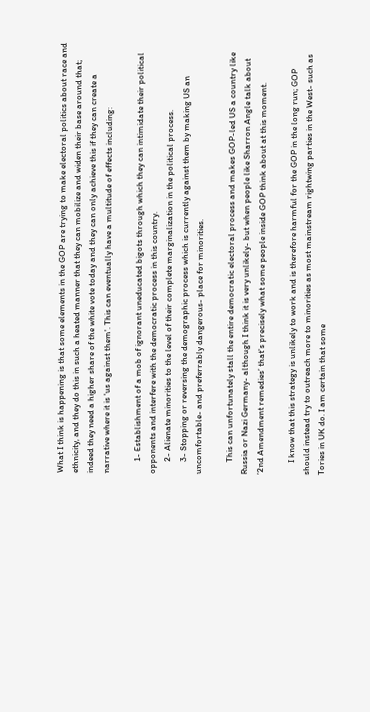What I think is happening is that some elements in the GOP are trying to make electoral politics about race and ethnicity, and they do this in such a heated manner that they can mobilize and widen their base around that; indeed they need a higher share of the white vote today and they can only achieve this if they can create a narrative where it is 'us against them'. This can eventually have a multitude of effects including:

      1- Establishment of a mob of ignorant uneducated bigots through which they can intimidate their political opponents and interfere with the democratic process in this country.
      2- Alienate minorities to the level of their complete marginalization in the political process.
      3- Stopping or reversing the demographic process which is currently against them by making US an uncomfortable- and preferrably dangerous- place for minorities.

      This can unfortunately stall the entire democratic electoral process and makes GOP-led US a country like Russia or Nazi Germany- although I think it is very unlikely- but when people like Sharron Angle talk about ’2nd Amendment remedies’ that's precisely what some people inside GOP think about at this moment.

      I know that this strategy is unlikely to work and is therefore harmful for the GOP in the long run; GOP should instead try to outreach more to minorities as most mainstream rightwing parties in the West- such as Tories in UK do. I am certain that some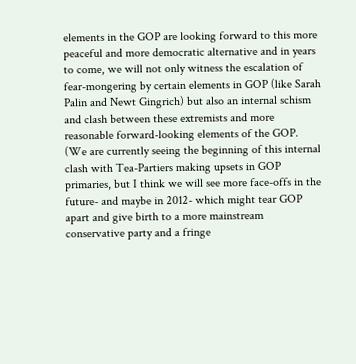elements in the GOP are looking forward to this more peaceful and more democratic alternative and in years to come, we will not only witness the escalation of fear-mongering by certain elements in GOP (like Sarah Palin and Newt Gingrich) but also an internal schism and clash between these extremists and more reasonable forward-looking elements of the GOP. (We are currently seeing the beginning of this internal clash with Tea-Partiers making upsets in GOP primaries, but I think we will see more face-offs in the future- and maybe in 2012- which might tear GOP apart and give birth to a more mainstream conservative party and a fringe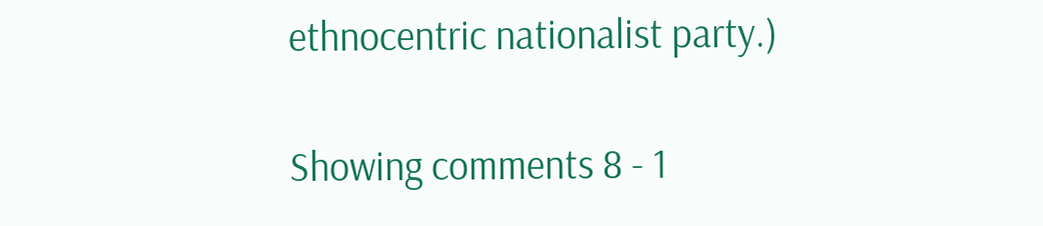ethnocentric nationalist party.)

Showing comments 8 - 1